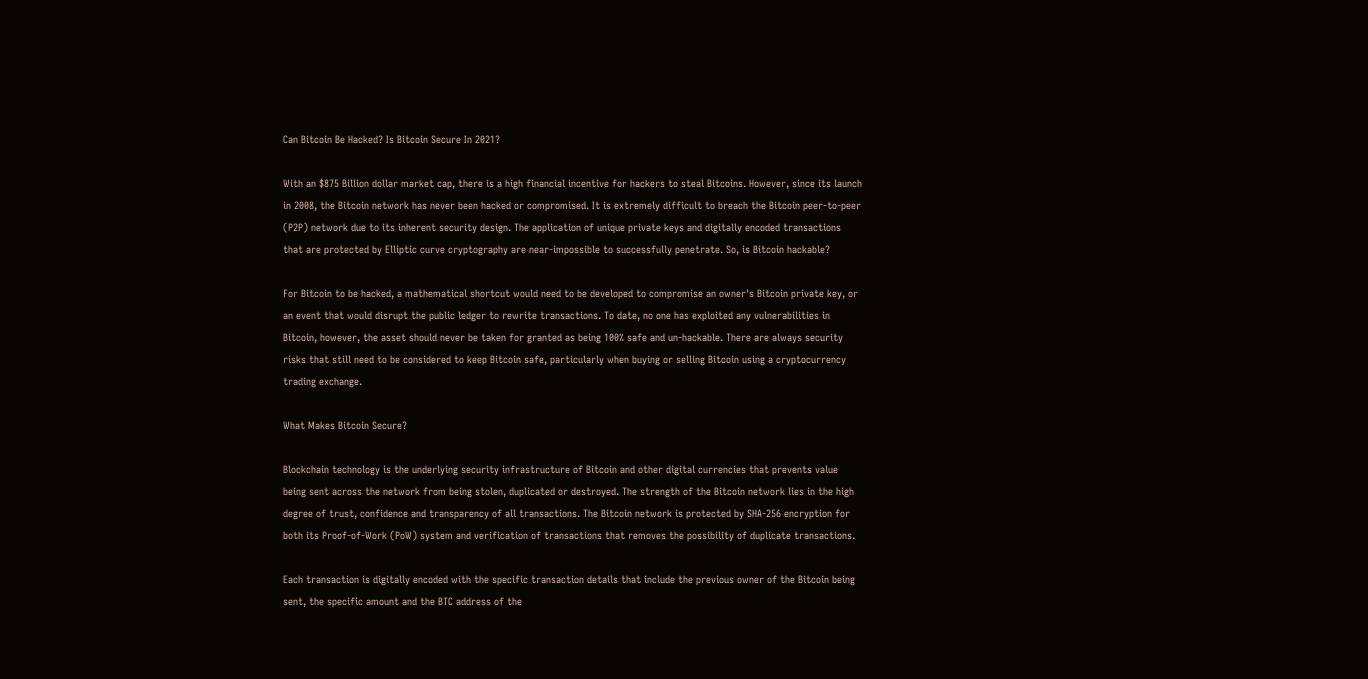Can Bitcoin Be Hacked? Is Bitcoin Secure In 2021?

With an $875 Billion dollar market cap, there is a high financial incentive for hackers to steal Bitcoins. However, since its launch in 2008, the Bitcoin network has never been hacked or compromised. It is extremely difficult to breach the Bitcoin peer-to-peer (P2P) network due to its inherent security design. The application of unique private keys and digitally encoded transactions that are protected by Elliptic curve cryptography are near-impossible to successfully penetrate. So, is Bitcoin hackable?

For Bitcoin to be hacked, a mathematical shortcut would need to be developed to compromise an owner's Bitcoin private key, or an event that would disrupt the public ledger to rewrite transactions. To date, no one has exploited any vulnerabilities in Bitcoin, however, the asset should never be taken for granted as being 100% safe and un-hackable. There are always security risks that still need to be considered to keep Bitcoin safe, particularly when buying or selling Bitcoin using a cryptocurrency trading exchange.

What Makes Bitcoin Secure?

Blockchain technology is the underlying security infrastructure of Bitcoin and other digital currencies that prevents value being sent across the network from being stolen, duplicated or destroyed. The strength of the Bitcoin network lies in the high degree of trust, confidence and transparency of all transactions. The Bitcoin network is protected by SHA-256 encryption for both its Proof-of-Work (PoW) system and verification of transactions that removes the possibility of duplicate transactions.

Each transaction is digitally encoded with the specific transaction details that include the previous owner of the Bitcoin being sent, the specific amount and the BTC address of the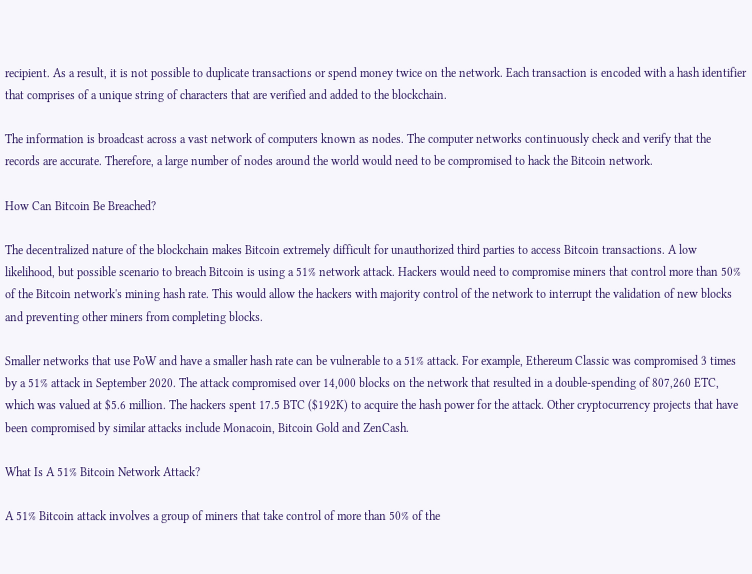recipient. As a result, it is not possible to duplicate transactions or spend money twice on the network. Each transaction is encoded with a hash identifier that comprises of a unique string of characters that are verified and added to the blockchain.

The information is broadcast across a vast network of computers known as nodes. The computer networks continuously check and verify that the records are accurate. Therefore, a large number of nodes around the world would need to be compromised to hack the Bitcoin network.

How Can Bitcoin Be Breached?

The decentralized nature of the blockchain makes Bitcoin extremely difficult for unauthorized third parties to access Bitcoin transactions. A low likelihood, but possible scenario to breach Bitcoin is using a 51% network attack. Hackers would need to compromise miners that control more than 50% of the Bitcoin network's mining hash rate. This would allow the hackers with majority control of the network to interrupt the validation of new blocks and preventing other miners from completing blocks.

Smaller networks that use PoW and have a smaller hash rate can be vulnerable to a 51% attack. For example, Ethereum Classic was compromised 3 times by a 51% attack in September 2020. The attack compromised over 14,000 blocks on the network that resulted in a double-spending of 807,260 ETC, which was valued at $5.6 million. The hackers spent 17.5 BTC ($192K) to acquire the hash power for the attack. Other cryptocurrency projects that have been compromised by similar attacks include Monacoin, Bitcoin Gold and ZenCash.

What Is A 51% Bitcoin Network Attack?

A 51% Bitcoin attack involves a group of miners that take control of more than 50% of the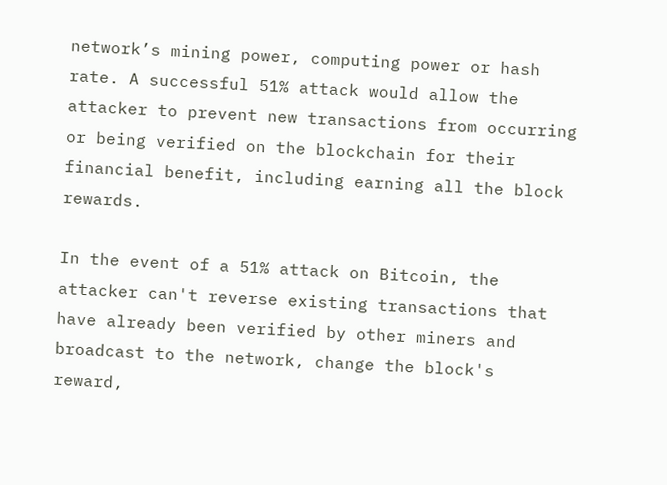network’s mining power, computing power or hash rate. A successful 51% attack would allow the attacker to prevent new transactions from occurring or being verified on the blockchain for their financial benefit, including earning all the block rewards.

In the event of a 51% attack on Bitcoin, the attacker can't reverse existing transactions that have already been verified by other miners and broadcast to the network, change the block's reward,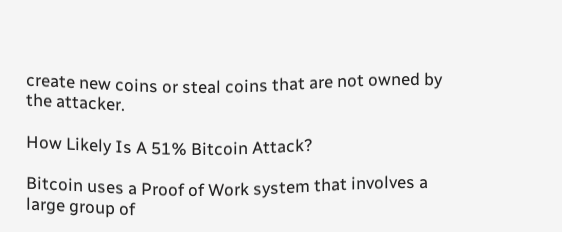create new coins or steal coins that are not owned by the attacker.

How Likely Is A 51% Bitcoin Attack?

Bitcoin uses a Proof of Work system that involves a large group of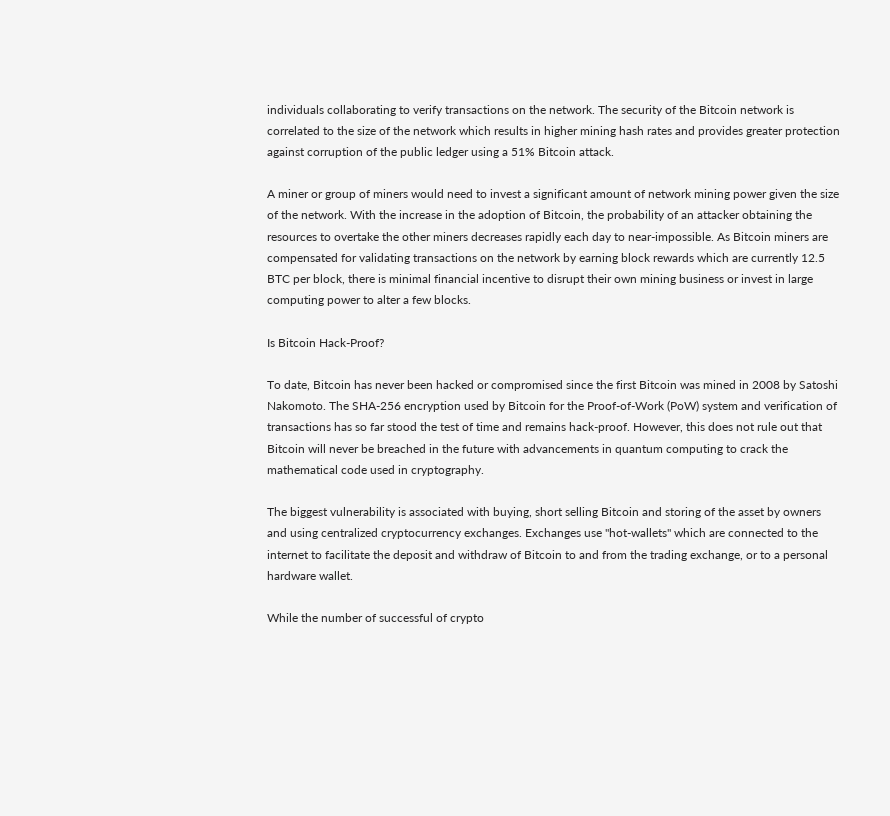individuals collaborating to verify transactions on the network. The security of the Bitcoin network is correlated to the size of the network which results in higher mining hash rates and provides greater protection against corruption of the public ledger using a 51% Bitcoin attack.

A miner or group of miners would need to invest a significant amount of network mining power given the size of the network. With the increase in the adoption of Bitcoin, the probability of an attacker obtaining the resources to overtake the other miners decreases rapidly each day to near-impossible. As Bitcoin miners are compensated for validating transactions on the network by earning block rewards which are currently 12.5 BTC per block, there is minimal financial incentive to disrupt their own mining business or invest in large computing power to alter a few blocks.

Is Bitcoin Hack-Proof?

To date, Bitcoin has never been hacked or compromised since the first Bitcoin was mined in 2008 by Satoshi Nakomoto. The SHA-256 encryption used by Bitcoin for the Proof-of-Work (PoW) system and verification of transactions has so far stood the test of time and remains hack-proof. However, this does not rule out that Bitcoin will never be breached in the future with advancements in quantum computing to crack the mathematical code used in cryptography.

The biggest vulnerability is associated with buying, short selling Bitcoin and storing of the asset by owners and using centralized cryptocurrency exchanges. Exchanges use "hot-wallets" which are connected to the internet to facilitate the deposit and withdraw of Bitcoin to and from the trading exchange, or to a personal hardware wallet.

While the number of successful of crypto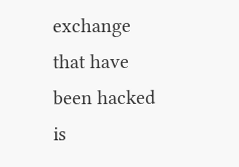exchange that have been hacked is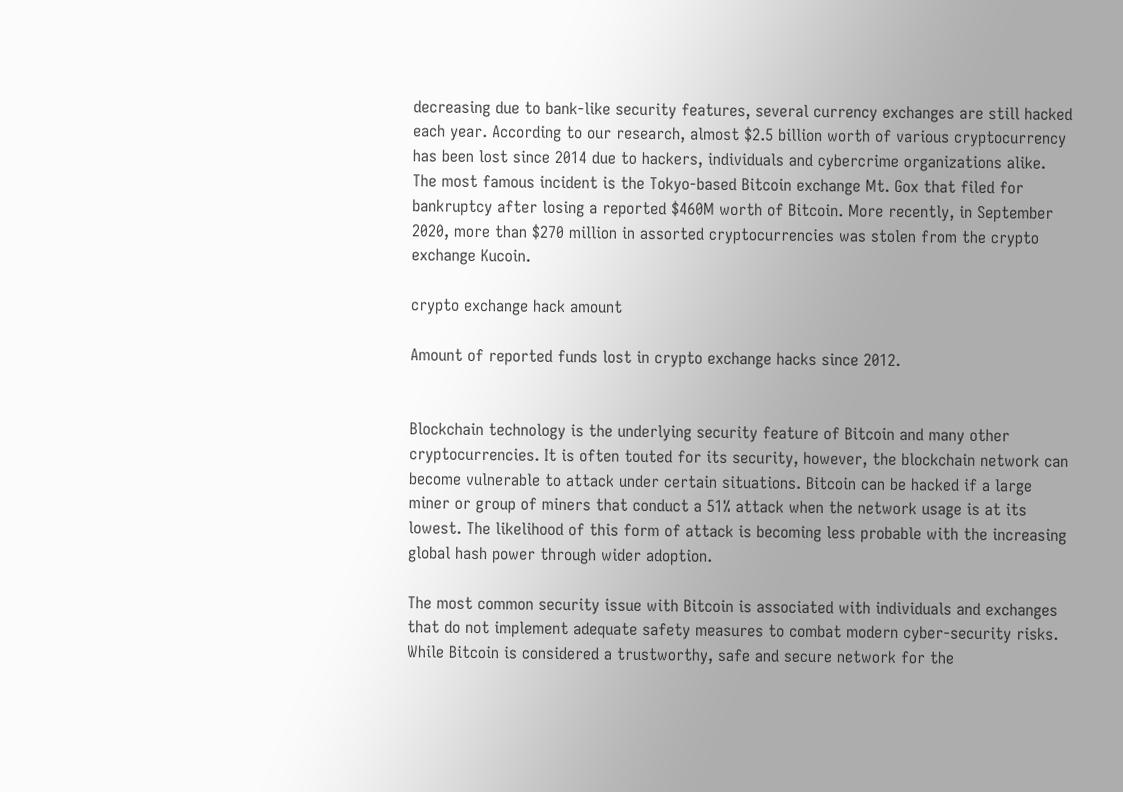decreasing due to bank-like security features, several currency exchanges are still hacked each year. According to our research, almost $2.5 billion worth of various cryptocurrency has been lost since 2014 due to hackers, individuals and cybercrime organizations alike. The most famous incident is the Tokyo-based Bitcoin exchange Mt. Gox that filed for bankruptcy after losing a reported $460M worth of Bitcoin. More recently, in September 2020, more than $270 million in assorted cryptocurrencies was stolen from the crypto exchange Kucoin.

crypto exchange hack amount

Amount of reported funds lost in crypto exchange hacks since 2012.


Blockchain technology is the underlying security feature of Bitcoin and many other cryptocurrencies. It is often touted for its security, however, the blockchain network can become vulnerable to attack under certain situations. Bitcoin can be hacked if a large miner or group of miners that conduct a 51% attack when the network usage is at its lowest. The likelihood of this form of attack is becoming less probable with the increasing global hash power through wider adoption.

The most common security issue with Bitcoin is associated with individuals and exchanges that do not implement adequate safety measures to combat modern cyber-security risks. While Bitcoin is considered a trustworthy, safe and secure network for the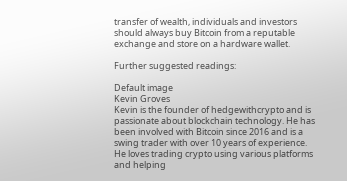transfer of wealth, individuals and investors should always buy Bitcoin from a reputable exchange and store on a hardware wallet.

Further suggested readings:

Default image
Kevin Groves
Kevin is the founder of hedgewithcrypto and is passionate about blockchain technology. He has been involved with Bitcoin since 2016 and is a swing trader with over 10 years of experience. He loves trading crypto using various platforms and helping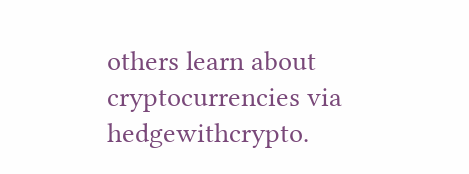others learn about cryptocurrencies via hedgewithcrypto.